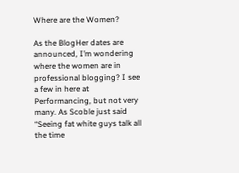Where are the Women?

As the BlogHer dates are announced, I’m wondering where the women are in professional blogging? I see a few in here at Performancing, but not very many. As Scoble just said “Seeing fat white guys talk all the time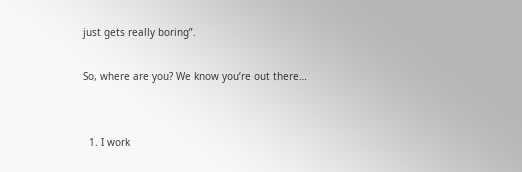just gets really boring”.

So, where are you? We know you’re out there…


  1. I work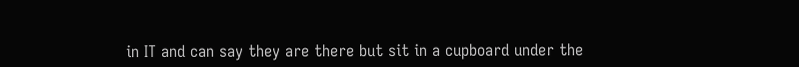in IT and can say they are there but sit in a cupboard under the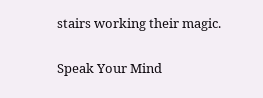stairs working their magic.

Speak Your Mind